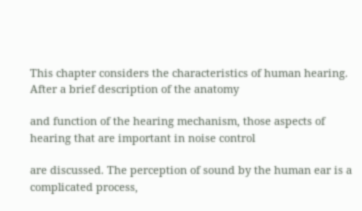This chapter considers the characteristics of human hearing. After a brief description of the anatomy

and function of the hearing mechanism, those aspects of hearing that are important in noise control

are discussed. The perception of sound by the human ear is a complicated process,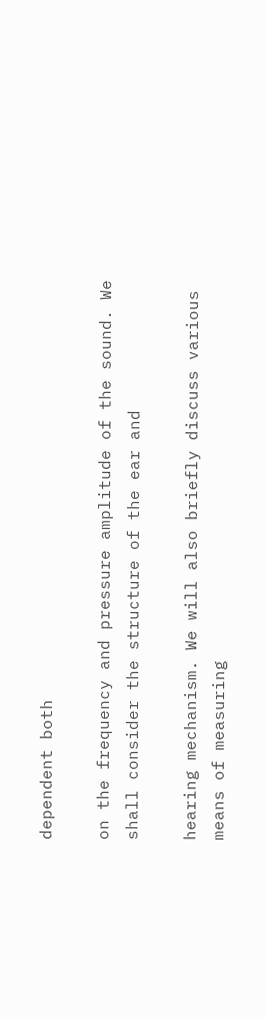dependent both

on the frequency and pressure amplitude of the sound. We shall consider the structure of the ear and

hearing mechanism. We will also briefly discuss various means of measuring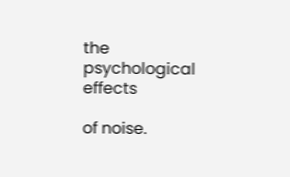the psychological effects

of noise.